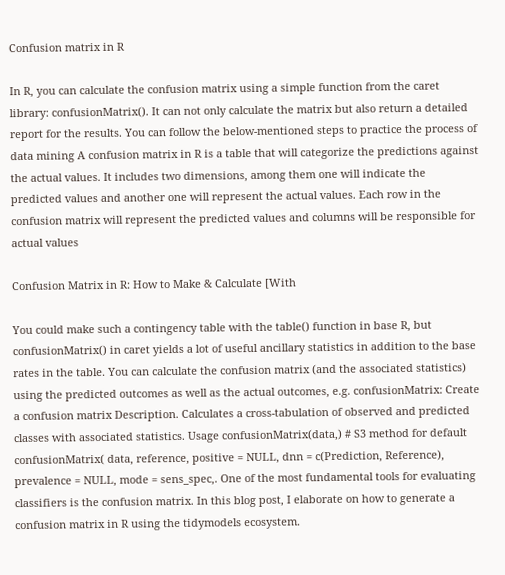Confusion matrix in R

In R, you can calculate the confusion matrix using a simple function from the caret library: confusionMatrix(). It can not only calculate the matrix but also return a detailed report for the results. You can follow the below-mentioned steps to practice the process of data mining A confusion matrix in R is a table that will categorize the predictions against the actual values. It includes two dimensions, among them one will indicate the predicted values and another one will represent the actual values. Each row in the confusion matrix will represent the predicted values and columns will be responsible for actual values

Confusion Matrix in R: How to Make & Calculate [With

You could make such a contingency table with the table() function in base R, but confusionMatrix() in caret yields a lot of useful ancillary statistics in addition to the base rates in the table. You can calculate the confusion matrix (and the associated statistics) using the predicted outcomes as well as the actual outcomes, e.g. confusionMatrix: Create a confusion matrix Description. Calculates a cross-tabulation of observed and predicted classes with associated statistics. Usage confusionMatrix(data,) # S3 method for default confusionMatrix( data, reference, positive = NULL, dnn = c(Prediction, Reference), prevalence = NULL, mode = sens_spec,. One of the most fundamental tools for evaluating classifiers is the confusion matrix. In this blog post, I elaborate on how to generate a confusion matrix in R using the tidymodels ecosystem.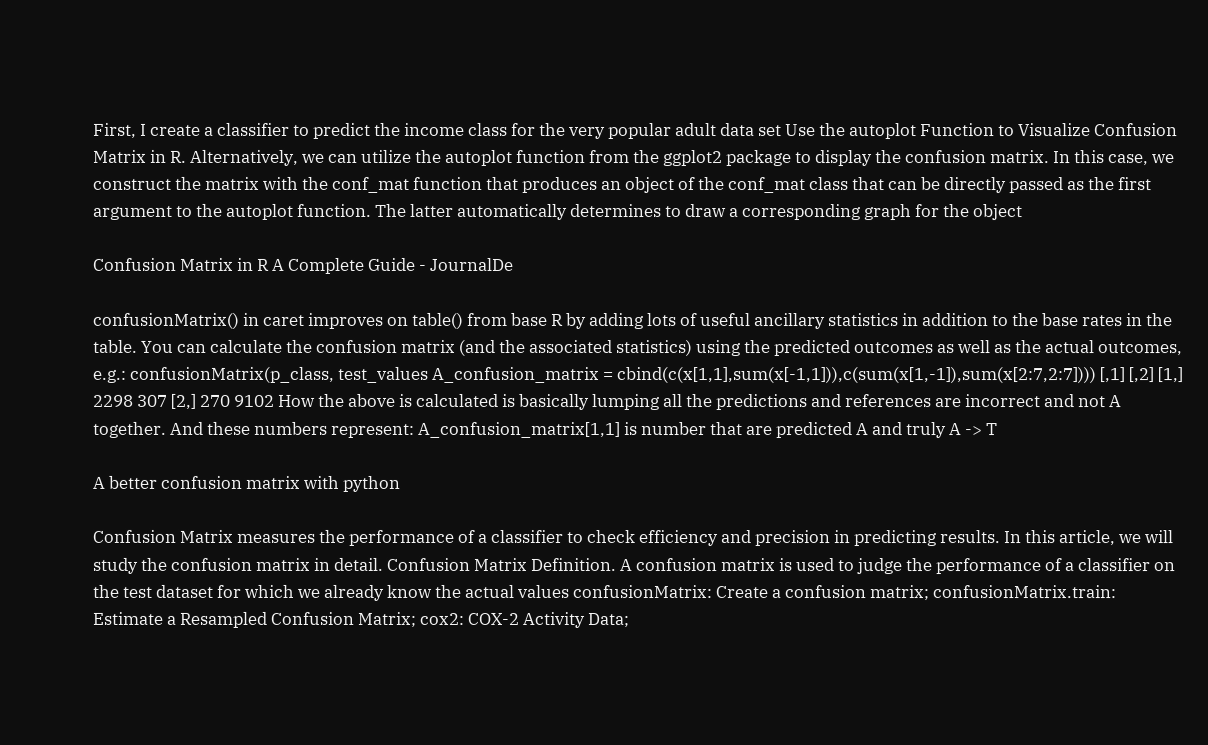First, I create a classifier to predict the income class for the very popular adult data set Use the autoplot Function to Visualize Confusion Matrix in R. Alternatively, we can utilize the autoplot function from the ggplot2 package to display the confusion matrix. In this case, we construct the matrix with the conf_mat function that produces an object of the conf_mat class that can be directly passed as the first argument to the autoplot function. The latter automatically determines to draw a corresponding graph for the object

Confusion Matrix in R A Complete Guide - JournalDe

confusionMatrix() in caret improves on table() from base R by adding lots of useful ancillary statistics in addition to the base rates in the table. You can calculate the confusion matrix (and the associated statistics) using the predicted outcomes as well as the actual outcomes, e.g.: confusionMatrix(p_class, test_values A_confusion_matrix = cbind(c(x[1,1],sum(x[-1,1])),c(sum(x[1,-1]),sum(x[2:7,2:7]))) [,1] [,2] [1,] 2298 307 [2,] 270 9102 How the above is calculated is basically lumping all the predictions and references are incorrect and not A together. And these numbers represent: A_confusion_matrix[1,1] is number that are predicted A and truly A -> T

A better confusion matrix with python

Confusion Matrix measures the performance of a classifier to check efficiency and precision in predicting results. In this article, we will study the confusion matrix in detail. Confusion Matrix Definition. A confusion matrix is used to judge the performance of a classifier on the test dataset for which we already know the actual values confusionMatrix: Create a confusion matrix; confusionMatrix.train: Estimate a Resampled Confusion Matrix; cox2: COX-2 Activity Data;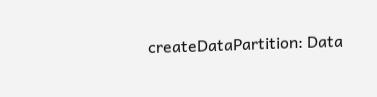createDataPartition: Data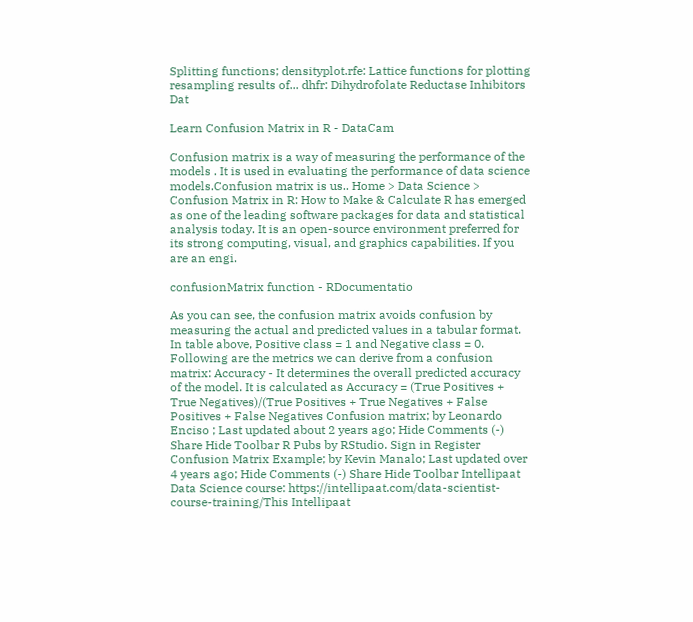Splitting functions; densityplot.rfe: Lattice functions for plotting resampling results of... dhfr: Dihydrofolate Reductase Inhibitors Dat

Learn Confusion Matrix in R - DataCam

Confusion matrix is a way of measuring the performance of the models . It is used in evaluating the performance of data science models.Confusion matrix is us.. Home > Data Science > Confusion Matrix in R: How to Make & Calculate R has emerged as one of the leading software packages for data and statistical analysis today. It is an open-source environment preferred for its strong computing, visual, and graphics capabilities. If you are an engi.

confusionMatrix function - RDocumentatio

As you can see, the confusion matrix avoids confusion by measuring the actual and predicted values in a tabular format. In table above, Positive class = 1 and Negative class = 0. Following are the metrics we can derive from a confusion matrix: Accuracy - It determines the overall predicted accuracy of the model. It is calculated as Accuracy = (True Positives + True Negatives)/(True Positives + True Negatives + False Positives + False Negatives Confusion matrix; by Leonardo Enciso ; Last updated about 2 years ago; Hide Comments (-) Share Hide Toolbar R Pubs by RStudio. Sign in Register Confusion Matrix Example; by Kevin Manalo; Last updated over 4 years ago; Hide Comments (-) Share Hide Toolbar Intellipaat Data Science course: https://intellipaat.com/data-scientist-course-training/This Intellipaat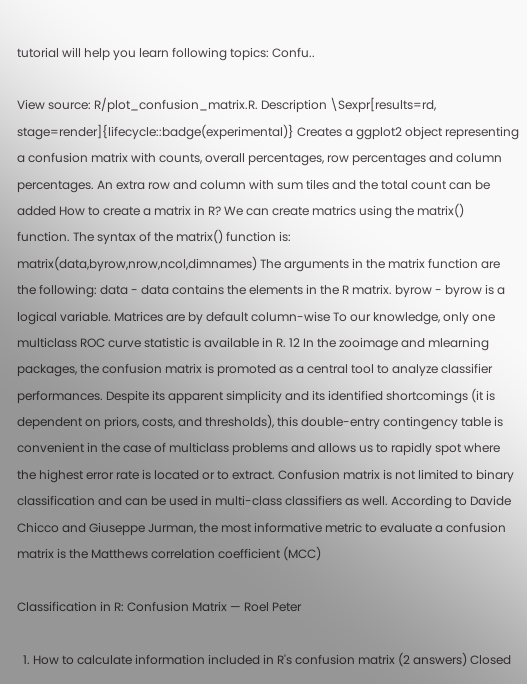tutorial will help you learn following topics: Confu..

View source: R/plot_confusion_matrix.R. Description \Sexpr[results=rd, stage=render]{lifecycle::badge(experimental)} Creates a ggplot2 object representing a confusion matrix with counts, overall percentages, row percentages and column percentages. An extra row and column with sum tiles and the total count can be added How to create a matrix in R? We can create matrics using the matrix() function. The syntax of the matrix() function is: matrix(data,byrow,nrow,ncol,dimnames) The arguments in the matrix function are the following: data - data contains the elements in the R matrix. byrow - byrow is a logical variable. Matrices are by default column-wise To our knowledge, only one multiclass ROC curve statistic is available in R. 12 In the zooimage and mlearning packages, the confusion matrix is promoted as a central tool to analyze classifier performances. Despite its apparent simplicity and its identified shortcomings (it is dependent on priors, costs, and thresholds), this double-entry contingency table is convenient in the case of multiclass problems and allows us to rapidly spot where the highest error rate is located or to extract. Confusion matrix is not limited to binary classification and can be used in multi-class classifiers as well. According to Davide Chicco and Giuseppe Jurman, the most informative metric to evaluate a confusion matrix is the Matthews correlation coefficient (MCC)

Classification in R: Confusion Matrix — Roel Peter

  1. How to calculate information included in R's confusion matrix (2 answers) Closed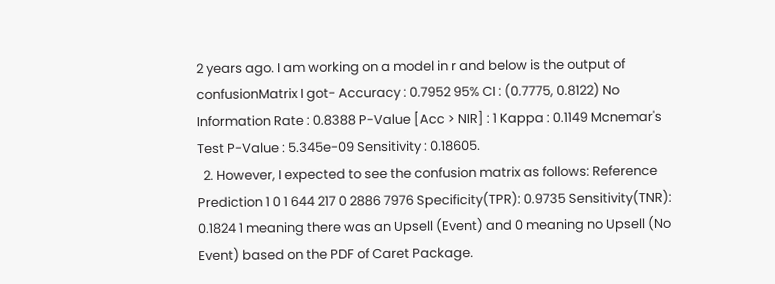2 years ago. I am working on a model in r and below is the output of confusionMatrix I got- Accuracy : 0.7952 95% CI : (0.7775, 0.8122) No Information Rate : 0.8388 P-Value [Acc > NIR] : 1 Kappa : 0.1149 Mcnemar's Test P-Value : 5.345e-09 Sensitivity : 0.18605.
  2. However, I expected to see the confusion matrix as follows: Reference Prediction 1 0 1 644 217 0 2886 7976 Specificity(TPR): 0.9735 Sensitivity(TNR): 0.1824 1 meaning there was an Upsell (Event) and 0 meaning no Upsell (No Event) based on the PDF of Caret Package.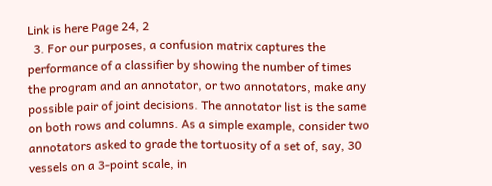Link is here Page 24, 2
  3. For our purposes, a confusion matrix captures the performance of a classifier by showing the number of times the program and an annotator, or two annotators, make any possible pair of joint decisions. The annotator list is the same on both rows and columns. As a simple example, consider two annotators asked to grade the tortuosity of a set of, say, 30 vessels on a 3-point scale, in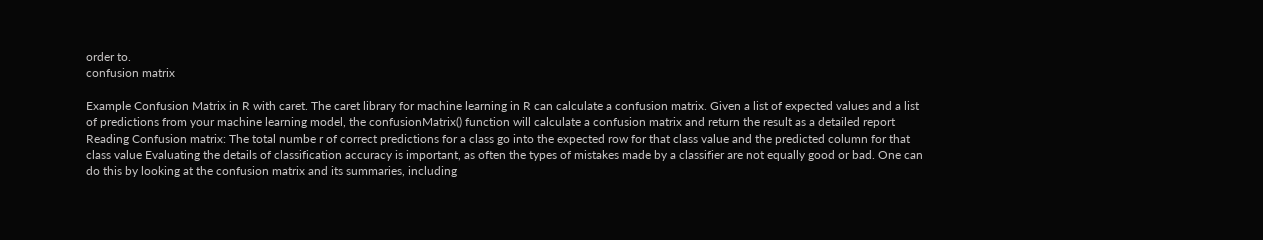order to.
confusion matrix

Example Confusion Matrix in R with caret. The caret library for machine learning in R can calculate a confusion matrix. Given a list of expected values and a list of predictions from your machine learning model, the confusionMatrix() function will calculate a confusion matrix and return the result as a detailed report Reading Confusion matrix: The total numbe r of correct predictions for a class go into the expected row for that class value and the predicted column for that class value Evaluating the details of classification accuracy is important, as often the types of mistakes made by a classifier are not equally good or bad. One can do this by looking at the confusion matrix and its summaries, including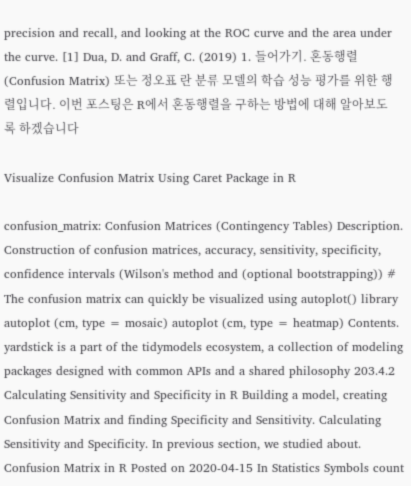precision and recall, and looking at the ROC curve and the area under the curve. [1] Dua, D. and Graff, C. (2019) 1. 들어가기. 혼동행렬(Confusion Matrix) 또는 정오표 란 분류 모델의 학습 성능 평가를 위한 행렬입니다. 이번 포스팅은 R에서 혼동행렬을 구하는 방법에 대해 알아보도록 하겠습니다

Visualize Confusion Matrix Using Caret Package in R

confusion_matrix: Confusion Matrices (Contingency Tables) Description. Construction of confusion matrices, accuracy, sensitivity, specificity, confidence intervals (Wilson's method and (optional bootstrapping)) # The confusion matrix can quickly be visualized using autoplot() library autoplot (cm, type = mosaic) autoplot (cm, type = heatmap) Contents. yardstick is a part of the tidymodels ecosystem, a collection of modeling packages designed with common APIs and a shared philosophy 203.4.2 Calculating Sensitivity and Specificity in R Building a model, creating Confusion Matrix and finding Specificity and Sensitivity. Calculating Sensitivity and Specificity. In previous section, we studied about. Confusion Matrix in R Posted on 2020-04-15 In Statistics Symbols count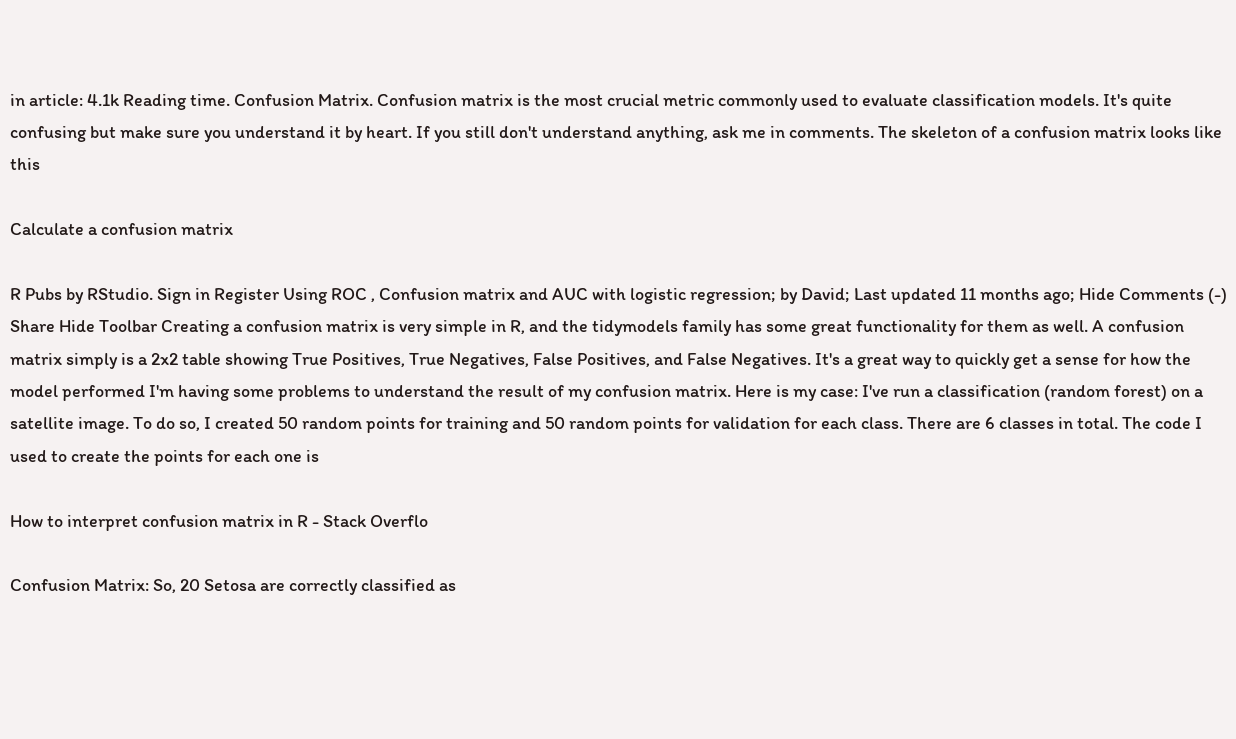in article: 4.1k Reading time. Confusion Matrix. Confusion matrix is the most crucial metric commonly used to evaluate classification models. It's quite confusing but make sure you understand it by heart. If you still don't understand anything, ask me in comments. The skeleton of a confusion matrix looks like this

Calculate a confusion matrix

R Pubs by RStudio. Sign in Register Using ROC , Confusion matrix and AUC with logistic regression; by David; Last updated 11 months ago; Hide Comments (-) Share Hide Toolbar Creating a confusion matrix is very simple in R, and the tidymodels family has some great functionality for them as well. A confusion matrix simply is a 2x2 table showing True Positives, True Negatives, False Positives, and False Negatives. It's a great way to quickly get a sense for how the model performed I'm having some problems to understand the result of my confusion matrix. Here is my case: I've run a classification (random forest) on a satellite image. To do so, I created 50 random points for training and 50 random points for validation for each class. There are 6 classes in total. The code I used to create the points for each one is

How to interpret confusion matrix in R - Stack Overflo

Confusion Matrix: So, 20 Setosa are correctly classified as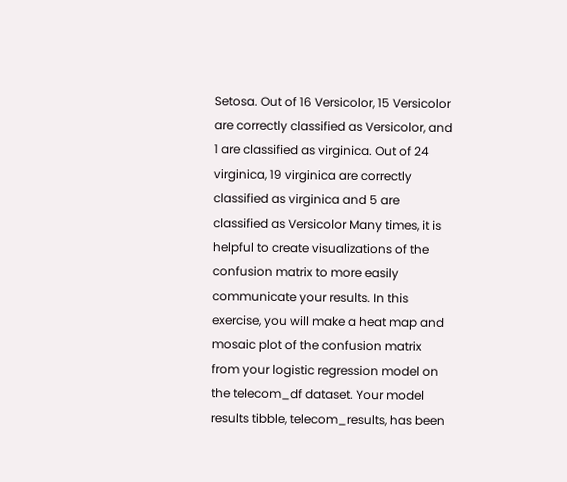Setosa. Out of 16 Versicolor, 15 Versicolor are correctly classified as Versicolor, and 1 are classified as virginica. Out of 24 virginica, 19 virginica are correctly classified as virginica and 5 are classified as Versicolor Many times, it is helpful to create visualizations of the confusion matrix to more easily communicate your results. In this exercise, you will make a heat map and mosaic plot of the confusion matrix from your logistic regression model on the telecom_df dataset. Your model results tibble, telecom_results, has been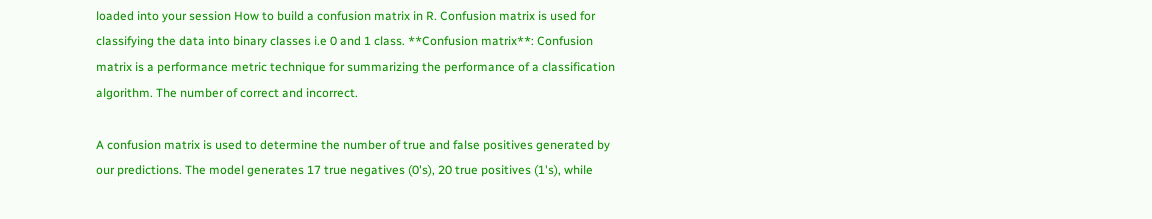loaded into your session How to build a confusion matrix in R. Confusion matrix is used for classifying the data into binary classes i.e 0 and 1 class. **Confusion matrix**: Confusion matrix is a performance metric technique for summarizing the performance of a classification algorithm. The number of correct and incorrect.

A confusion matrix is used to determine the number of true and false positives generated by our predictions. The model generates 17 true negatives (0's), 20 true positives (1's), while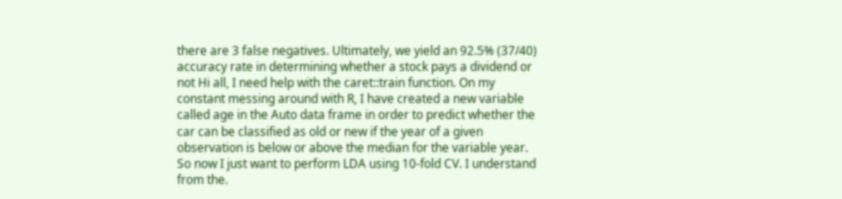there are 3 false negatives. Ultimately, we yield an 92.5% (37/40) accuracy rate in determining whether a stock pays a dividend or not Hi all, I need help with the caret::train function. On my constant messing around with R, I have created a new variable called age in the Auto data frame in order to predict whether the car can be classified as old or new if the year of a given observation is below or above the median for the variable year. So now I just want to perform LDA using 10-fold CV. I understand from the.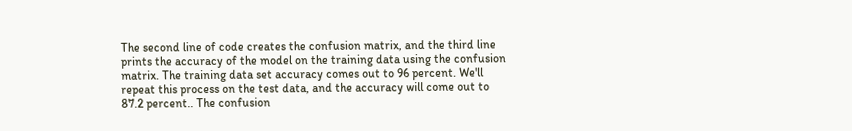The second line of code creates the confusion matrix, and the third line prints the accuracy of the model on the training data using the confusion matrix. The training data set accuracy comes out to 96 percent. We'll repeat this process on the test data, and the accuracy will come out to 87.2 percent.. The confusion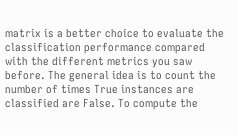matrix is a better choice to evaluate the classification performance compared with the different metrics you saw before. The general idea is to count the number of times True instances are classified are False. To compute the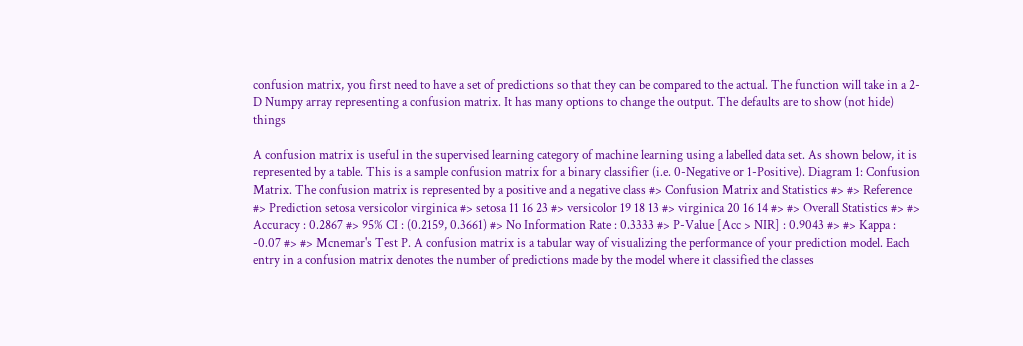confusion matrix, you first need to have a set of predictions so that they can be compared to the actual. The function will take in a 2-D Numpy array representing a confusion matrix. It has many options to change the output. The defaults are to show (not hide) things

A confusion matrix is useful in the supervised learning category of machine learning using a labelled data set. As shown below, it is represented by a table. This is a sample confusion matrix for a binary classifier (i.e. 0-Negative or 1-Positive). Diagram 1: Confusion Matrix. The confusion matrix is represented by a positive and a negative class #> Confusion Matrix and Statistics #> #> Reference #> Prediction setosa versicolor virginica #> setosa 11 16 23 #> versicolor 19 18 13 #> virginica 20 16 14 #> #> Overall Statistics #> #> Accuracy : 0.2867 #> 95% CI : (0.2159, 0.3661) #> No Information Rate : 0.3333 #> P-Value [Acc > NIR] : 0.9043 #> #> Kappa : -0.07 #> #> Mcnemar's Test P. A confusion matrix is a tabular way of visualizing the performance of your prediction model. Each entry in a confusion matrix denotes the number of predictions made by the model where it classified the classes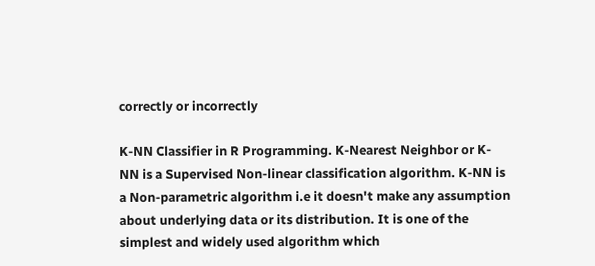correctly or incorrectly

K-NN Classifier in R Programming. K-Nearest Neighbor or K-NN is a Supervised Non-linear classification algorithm. K-NN is a Non-parametric algorithm i.e it doesn't make any assumption about underlying data or its distribution. It is one of the simplest and widely used algorithm which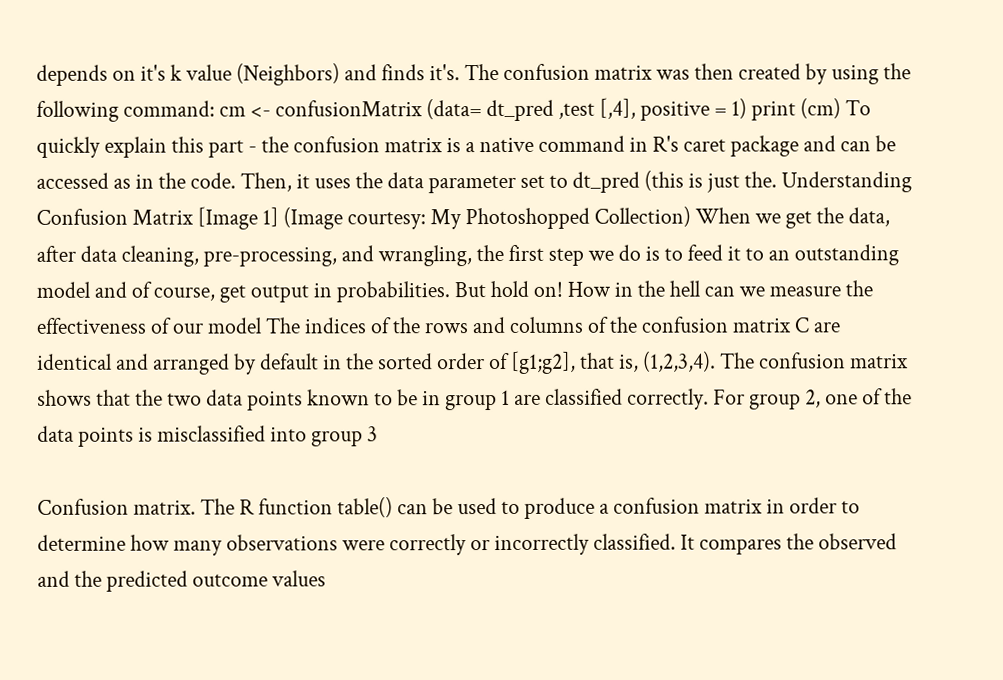depends on it's k value (Neighbors) and finds it's. The confusion matrix was then created by using the following command: cm <- confusionMatrix (data= dt_pred ,test [,4], positive = 1) print (cm) To quickly explain this part - the confusion matrix is a native command in R's caret package and can be accessed as in the code. Then, it uses the data parameter set to dt_pred (this is just the. Understanding Confusion Matrix [Image 1] (Image courtesy: My Photoshopped Collection) When we get the data, after data cleaning, pre-processing, and wrangling, the first step we do is to feed it to an outstanding model and of course, get output in probabilities. But hold on! How in the hell can we measure the effectiveness of our model The indices of the rows and columns of the confusion matrix C are identical and arranged by default in the sorted order of [g1;g2], that is, (1,2,3,4). The confusion matrix shows that the two data points known to be in group 1 are classified correctly. For group 2, one of the data points is misclassified into group 3

Confusion matrix. The R function table() can be used to produce a confusion matrix in order to determine how many observations were correctly or incorrectly classified. It compares the observed and the predicted outcome values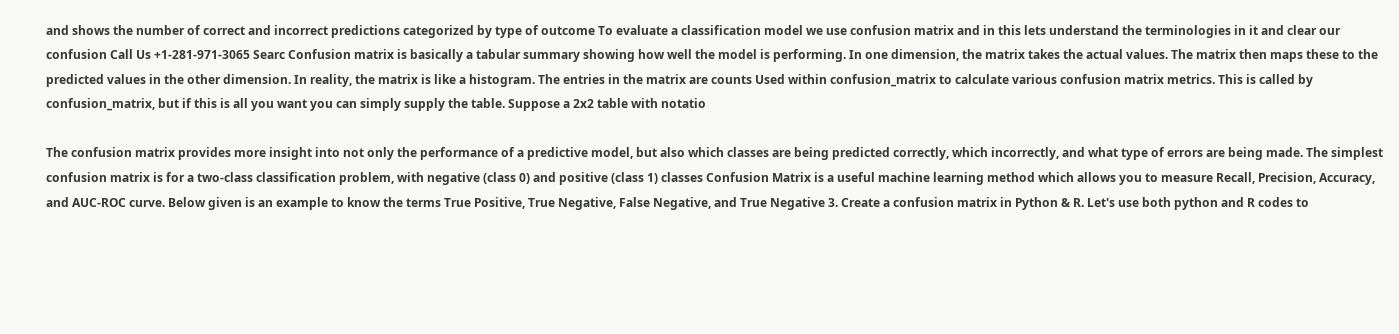and shows the number of correct and incorrect predictions categorized by type of outcome To evaluate a classification model we use confusion matrix and in this lets understand the terminologies in it and clear our confusion Call Us +1-281-971-3065 Searc Confusion matrix is basically a tabular summary showing how well the model is performing. In one dimension, the matrix takes the actual values. The matrix then maps these to the predicted values in the other dimension. In reality, the matrix is like a histogram. The entries in the matrix are counts Used within confusion_matrix to calculate various confusion matrix metrics. This is called by confusion_matrix, but if this is all you want you can simply supply the table. Suppose a 2x2 table with notatio

The confusion matrix provides more insight into not only the performance of a predictive model, but also which classes are being predicted correctly, which incorrectly, and what type of errors are being made. The simplest confusion matrix is for a two-class classification problem, with negative (class 0) and positive (class 1) classes Confusion Matrix is a useful machine learning method which allows you to measure Recall, Precision, Accuracy, and AUC-ROC curve. Below given is an example to know the terms True Positive, True Negative, False Negative, and True Negative 3. Create a confusion matrix in Python & R. Let's use both python and R codes to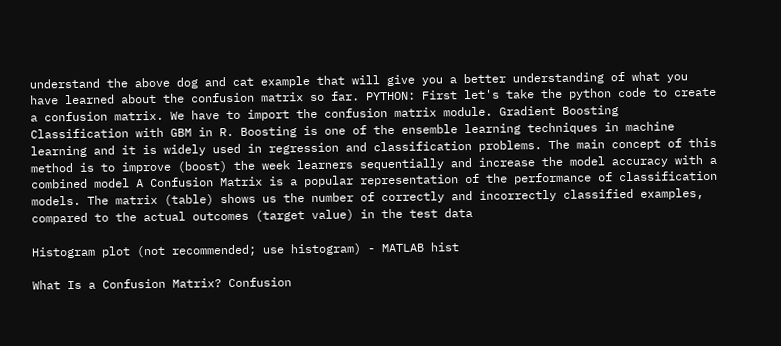understand the above dog and cat example that will give you a better understanding of what you have learned about the confusion matrix so far. PYTHON: First let's take the python code to create a confusion matrix. We have to import the confusion matrix module. Gradient Boosting Classification with GBM in R. Boosting is one of the ensemble learning techniques in machine learning and it is widely used in regression and classification problems. The main concept of this method is to improve (boost) the week learners sequentially and increase the model accuracy with a combined model A Confusion Matrix is a popular representation of the performance of classification models. The matrix (table) shows us the number of correctly and incorrectly classified examples, compared to the actual outcomes (target value) in the test data

Histogram plot (not recommended; use histogram) - MATLAB hist

What Is a Confusion Matrix? Confusion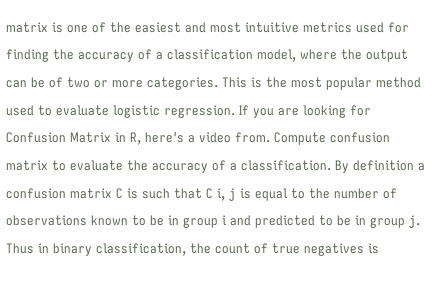matrix is one of the easiest and most intuitive metrics used for finding the accuracy of a classification model, where the output can be of two or more categories. This is the most popular method used to evaluate logistic regression. If you are looking for Confusion Matrix in R, here's a video from. Compute confusion matrix to evaluate the accuracy of a classification. By definition a confusion matrix C is such that C i, j is equal to the number of observations known to be in group i and predicted to be in group j. Thus in binary classification, the count of true negatives is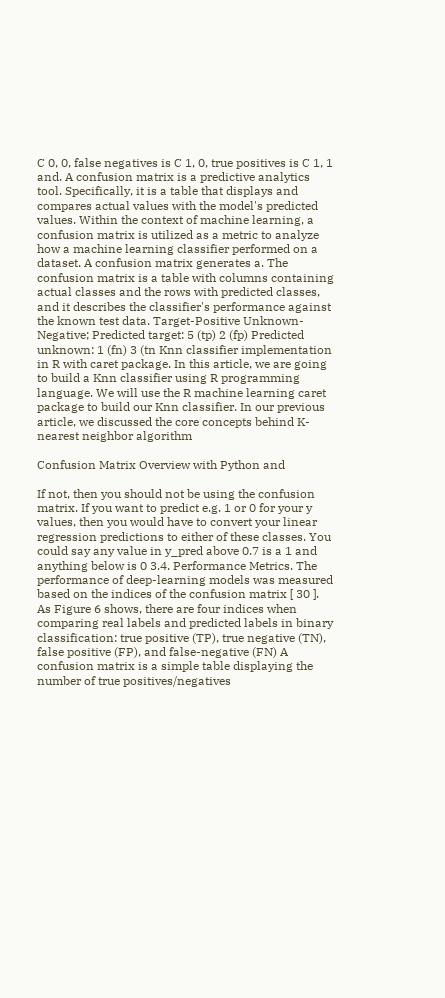C 0, 0, false negatives is C 1, 0, true positives is C 1, 1 and. A confusion matrix is a predictive analytics tool. Specifically, it is a table that displays and compares actual values with the model's predicted values. Within the context of machine learning, a confusion matrix is utilized as a metric to analyze how a machine learning classifier performed on a dataset. A confusion matrix generates a. The confusion matrix is a table with columns containing actual classes and the rows with predicted classes, and it describes the classifier's performance against the known test data. Target-Positive Unknown-Negative; Predicted target: 5 (tp) 2 (fp) Predicted unknown: 1 (fn) 3 (tn Knn classifier implementation in R with caret package. In this article, we are going to build a Knn classifier using R programming language. We will use the R machine learning caret package to build our Knn classifier. In our previous article, we discussed the core concepts behind K-nearest neighbor algorithm

Confusion Matrix Overview with Python and

If not, then you should not be using the confusion matrix. If you want to predict e.g. 1 or 0 for your y values, then you would have to convert your linear regression predictions to either of these classes. You could say any value in y_pred above 0.7 is a 1 and anything below is 0 3.4. Performance Metrics. The performance of deep-learning models was measured based on the indices of the confusion matrix [ 30 ]. As Figure 6 shows, there are four indices when comparing real labels and predicted labels in binary classification: true positive (TP), true negative (TN), false positive (FP), and false-negative (FN) A confusion matrix is a simple table displaying the number of true positives/negatives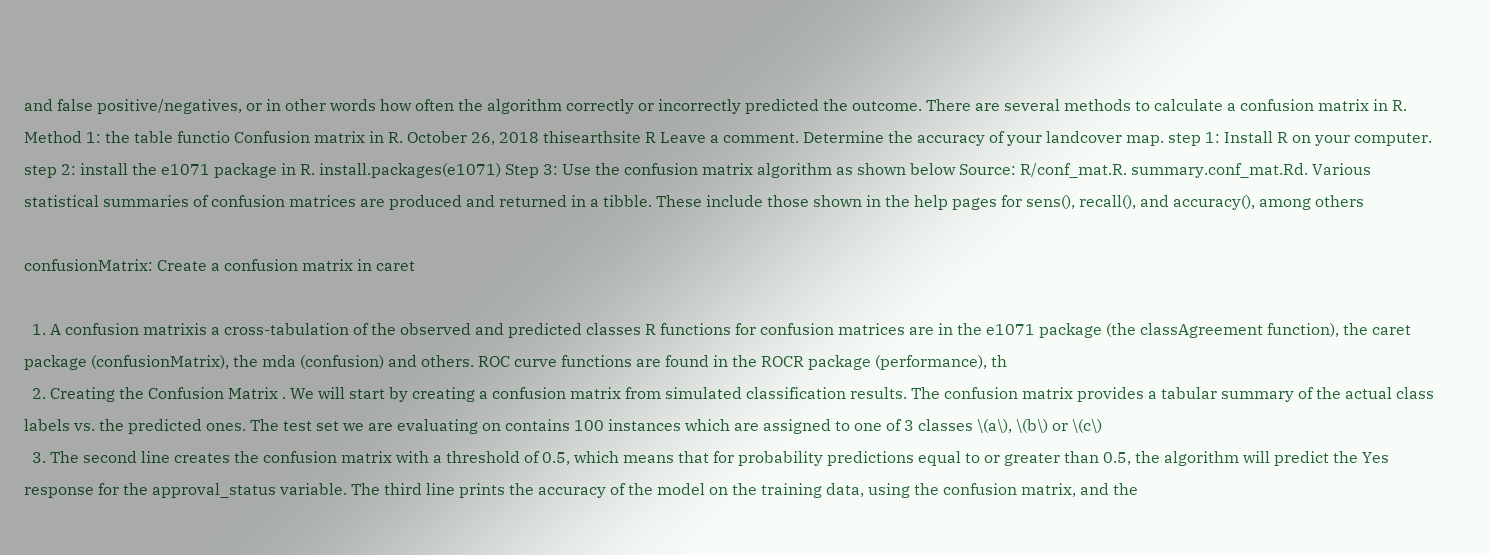and false positive/negatives, or in other words how often the algorithm correctly or incorrectly predicted the outcome. There are several methods to calculate a confusion matrix in R. Method 1: the table functio Confusion matrix in R. October 26, 2018 thisearthsite R Leave a comment. Determine the accuracy of your landcover map. step 1: Install R on your computer. step 2: install the e1071 package in R. install.packages(e1071) Step 3: Use the confusion matrix algorithm as shown below Source: R/conf_mat.R. summary.conf_mat.Rd. Various statistical summaries of confusion matrices are produced and returned in a tibble. These include those shown in the help pages for sens(), recall(), and accuracy(), among others

confusionMatrix: Create a confusion matrix in caret

  1. A confusion matrixis a cross-tabulation of the observed and predicted classes R functions for confusion matrices are in the e1071 package (the classAgreement function), the caret package (confusionMatrix), the mda (confusion) and others. ROC curve functions are found in the ROCR package (performance), th
  2. Creating the Confusion Matrix . We will start by creating a confusion matrix from simulated classification results. The confusion matrix provides a tabular summary of the actual class labels vs. the predicted ones. The test set we are evaluating on contains 100 instances which are assigned to one of 3 classes \(a\), \(b\) or \(c\)
  3. The second line creates the confusion matrix with a threshold of 0.5, which means that for probability predictions equal to or greater than 0.5, the algorithm will predict the Yes response for the approval_status variable. The third line prints the accuracy of the model on the training data, using the confusion matrix, and the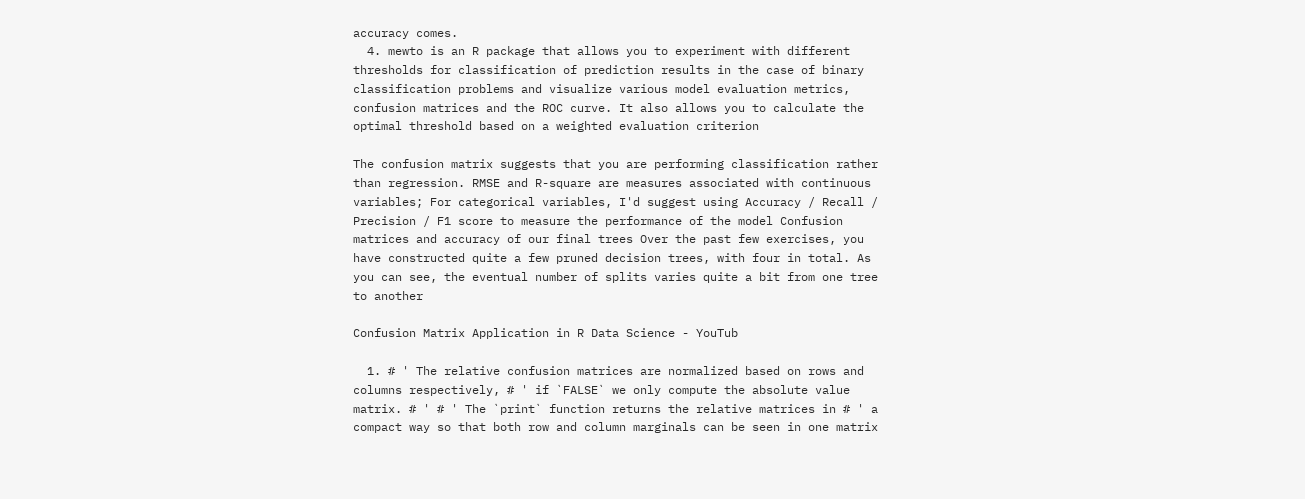accuracy comes.
  4. mewto is an R package that allows you to experiment with different thresholds for classification of prediction results in the case of binary classification problems and visualize various model evaluation metrics, confusion matrices and the ROC curve. It also allows you to calculate the optimal threshold based on a weighted evaluation criterion

The confusion matrix suggests that you are performing classification rather than regression. RMSE and R-square are measures associated with continuous variables; For categorical variables, I'd suggest using Accuracy / Recall / Precision / F1 score to measure the performance of the model Confusion matrices and accuracy of our final trees Over the past few exercises, you have constructed quite a few pruned decision trees, with four in total. As you can see, the eventual number of splits varies quite a bit from one tree to another

Confusion Matrix Application in R Data Science - YouTub

  1. # ' The relative confusion matrices are normalized based on rows and columns respectively, # ' if `FALSE` we only compute the absolute value matrix. # ' # ' The `print` function returns the relative matrices in # ' a compact way so that both row and column marginals can be seen in one matrix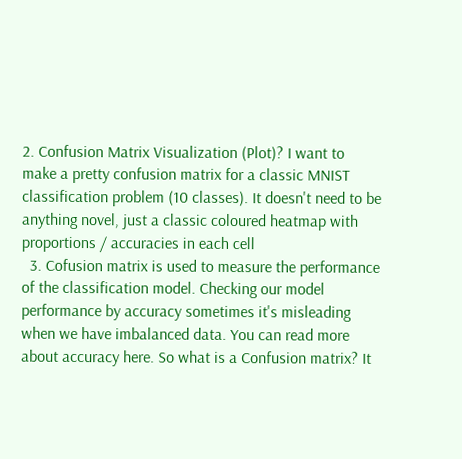2. Confusion Matrix Visualization (Plot)? I want to make a pretty confusion matrix for a classic MNIST classification problem (10 classes). It doesn't need to be anything novel, just a classic coloured heatmap with proportions / accuracies in each cell
  3. Cofusion matrix is used to measure the performance of the classification model. Checking our model performance by accuracy sometimes it's misleading when we have imbalanced data. You can read more about accuracy here. So what is a Confusion matrix? It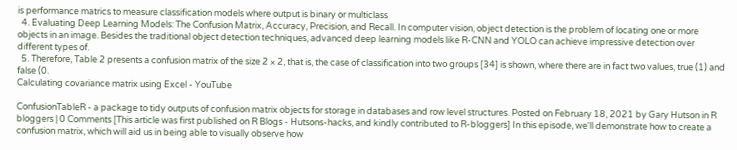is performance matrics to measure classification models where output is binary or multiclass
  4. Evaluating Deep Learning Models: The Confusion Matrix, Accuracy, Precision, and Recall. In computer vision, object detection is the problem of locating one or more objects in an image. Besides the traditional object detection techniques, advanced deep learning models like R-CNN and YOLO can achieve impressive detection over different types of.
  5. Therefore, Table 2 presents a confusion matrix of the size 2 × 2, that is, the case of classification into two groups [34] is shown, where there are in fact two values, true (1) and false (0.
Calculating covariance matrix using Excel - YouTube

ConfusionTableR - a package to tidy outputs of confusion matrix objects for storage in databases and row level structures. Posted on February 18, 2021 by Gary Hutson in R bloggers | 0 Comments [This article was first published on R Blogs - Hutsons-hacks, and kindly contributed to R-bloggers] In this episode, we'll demonstrate how to create a confusion matrix, which will aid us in being able to visually observe how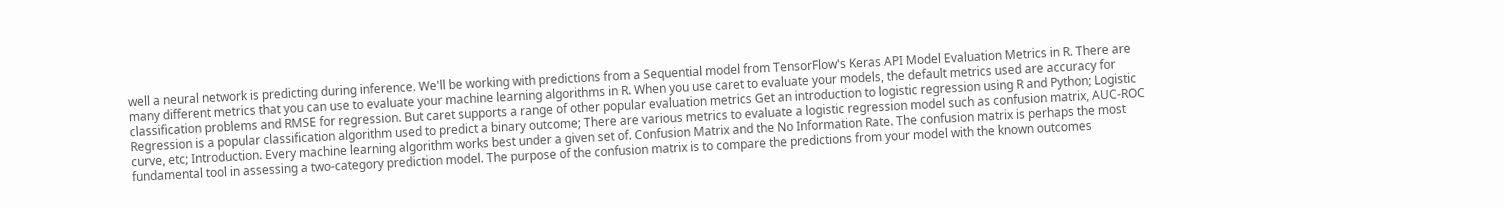well a neural network is predicting during inference. We'll be working with predictions from a Sequential model from TensorFlow's Keras API Model Evaluation Metrics in R. There are many different metrics that you can use to evaluate your machine learning algorithms in R. When you use caret to evaluate your models, the default metrics used are accuracy for classification problems and RMSE for regression. But caret supports a range of other popular evaluation metrics Get an introduction to logistic regression using R and Python; Logistic Regression is a popular classification algorithm used to predict a binary outcome; There are various metrics to evaluate a logistic regression model such as confusion matrix, AUC-ROC curve, etc; Introduction. Every machine learning algorithm works best under a given set of. Confusion Matrix and the No Information Rate. The confusion matrix is perhaps the most fundamental tool in assessing a two-category prediction model. The purpose of the confusion matrix is to compare the predictions from your model with the known outcomes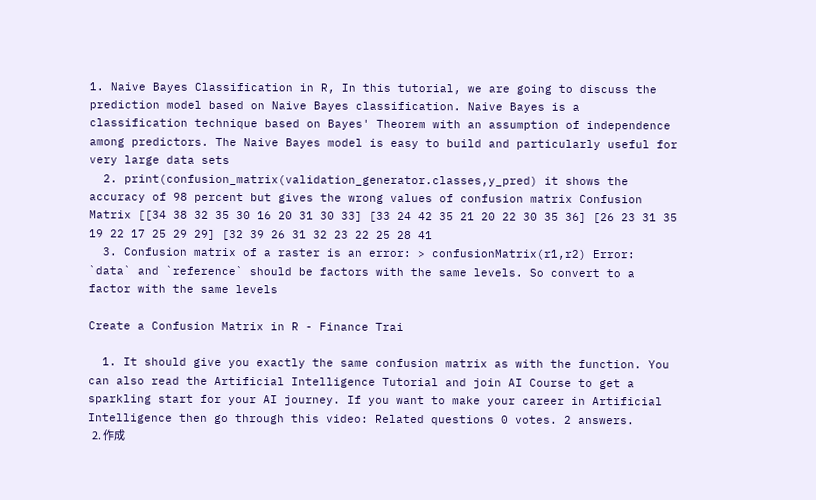1. Naive Bayes Classification in R, In this tutorial, we are going to discuss the prediction model based on Naive Bayes classification. Naive Bayes is a classification technique based on Bayes' Theorem with an assumption of independence among predictors. The Naive Bayes model is easy to build and particularly useful for very large data sets
  2. print(confusion_matrix(validation_generator.classes,y_pred) it shows the accuracy of 98 percent but gives the wrong values of confusion matrix Confusion Matrix [[34 38 32 35 30 16 20 31 30 33] [33 24 42 35 21 20 22 30 35 36] [26 23 31 35 19 22 17 25 29 29] [32 39 26 31 32 23 22 25 28 41
  3. Confusion matrix of a raster is an error: > confusionMatrix(r1,r2) Error: `data` and `reference` should be factors with the same levels. So convert to a factor with the same levels

Create a Confusion Matrix in R - Finance Trai

  1. It should give you exactly the same confusion matrix as with the function. You can also read the Artificial Intelligence Tutorial and join AI Course to get a sparkling start for your AI journey. If you want to make your career in Artificial Intelligence then go through this video: Related questions 0 votes. 2 answers.
  2. 作成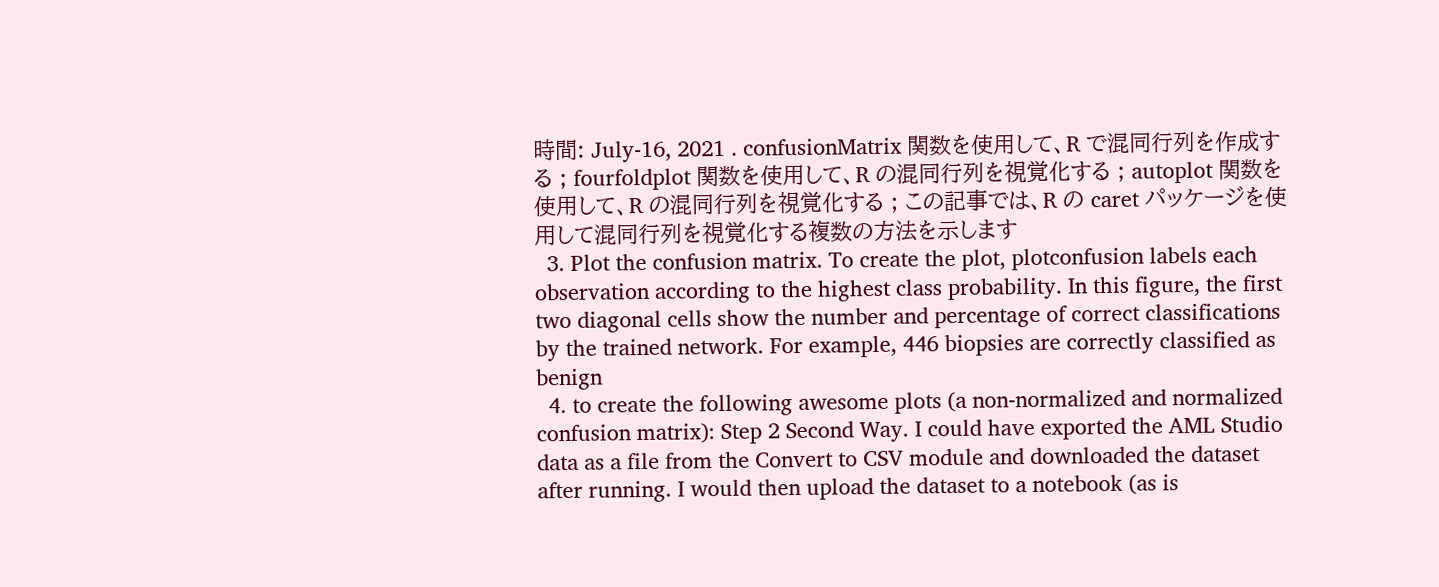時間: July-16, 2021 . confusionMatrix 関数を使用して、R で混同行列を作成する ; fourfoldplot 関数を使用して、R の混同行列を視覚化する ; autoplot 関数を使用して、R の混同行列を視覚化する ; この記事では、R の caret パッケージを使用して混同行列を視覚化する複数の方法を示します
  3. Plot the confusion matrix. To create the plot, plotconfusion labels each observation according to the highest class probability. In this figure, the first two diagonal cells show the number and percentage of correct classifications by the trained network. For example, 446 biopsies are correctly classified as benign
  4. to create the following awesome plots (a non-normalized and normalized confusion matrix): Step 2 Second Way. I could have exported the AML Studio data as a file from the Convert to CSV module and downloaded the dataset after running. I would then upload the dataset to a notebook (as is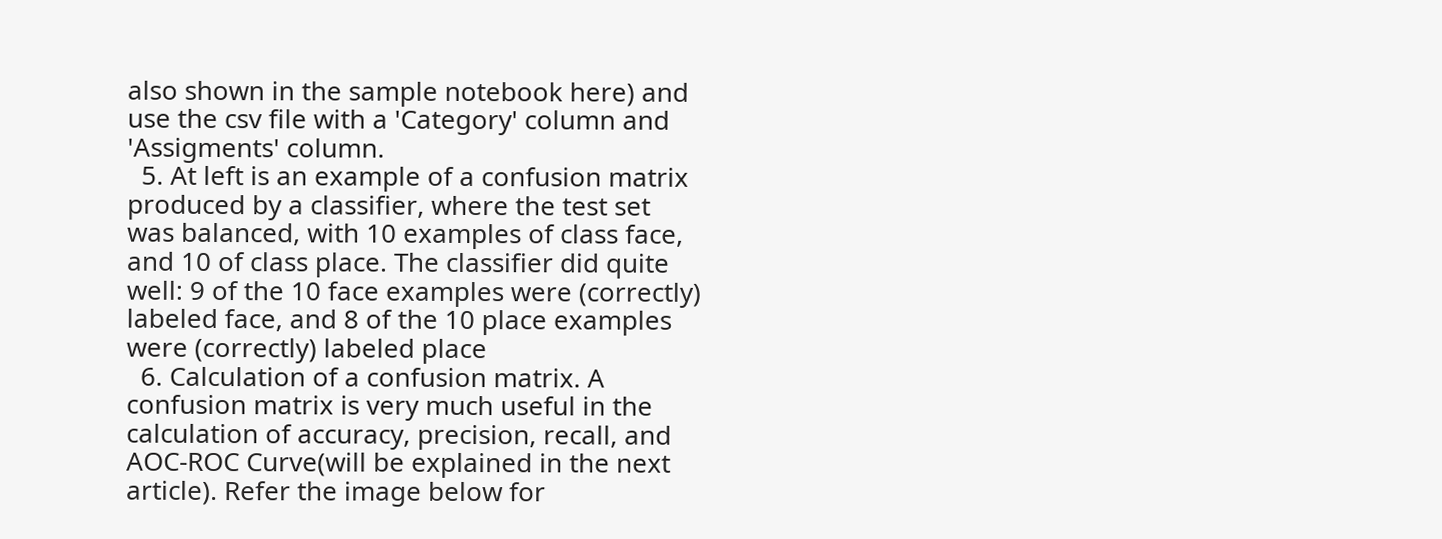also shown in the sample notebook here) and use the csv file with a 'Category' column and 'Assigments' column.
  5. At left is an example of a confusion matrix produced by a classifier, where the test set was balanced, with 10 examples of class face, and 10 of class place. The classifier did quite well: 9 of the 10 face examples were (correctly) labeled face, and 8 of the 10 place examples were (correctly) labeled place
  6. Calculation of a confusion matrix. A confusion matrix is very much useful in the calculation of accuracy, precision, recall, and AOC-ROC Curve(will be explained in the next article). Refer the image below for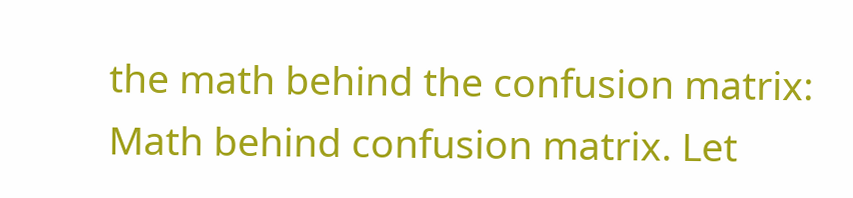the math behind the confusion matrix: Math behind confusion matrix. Let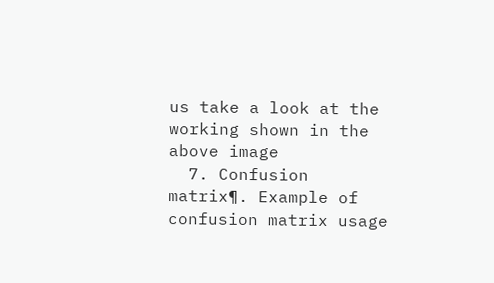us take a look at the working shown in the above image
  7. Confusion matrix¶. Example of confusion matrix usage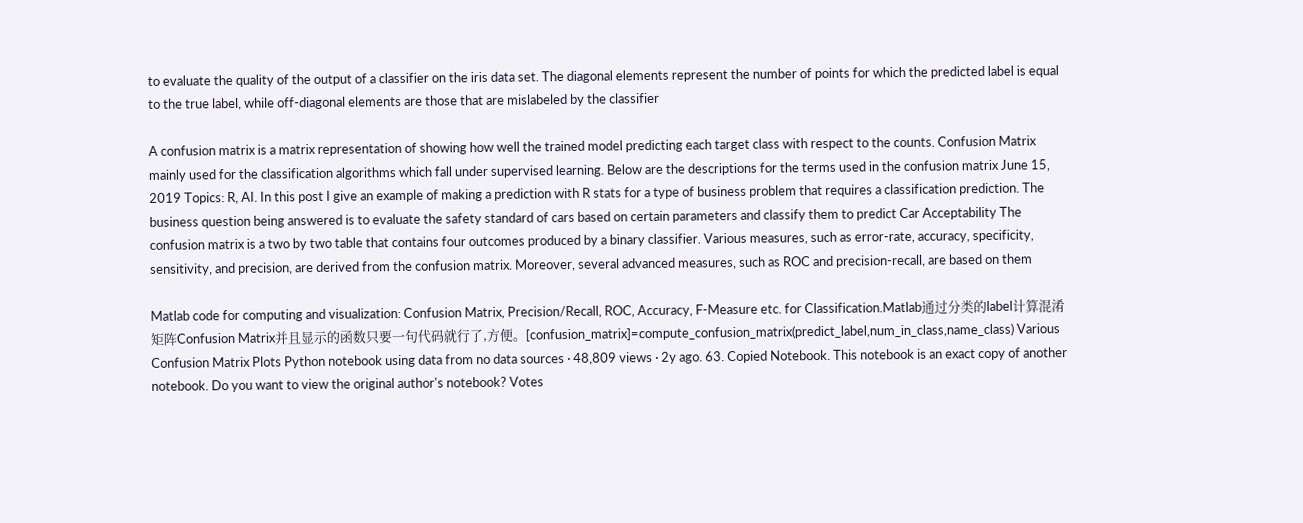to evaluate the quality of the output of a classifier on the iris data set. The diagonal elements represent the number of points for which the predicted label is equal to the true label, while off-diagonal elements are those that are mislabeled by the classifier

A confusion matrix is a matrix representation of showing how well the trained model predicting each target class with respect to the counts. Confusion Matrix mainly used for the classification algorithms which fall under supervised learning. Below are the descriptions for the terms used in the confusion matrix June 15, 2019 Topics: R, AI. In this post I give an example of making a prediction with R stats for a type of business problem that requires a classification prediction. The business question being answered is to evaluate the safety standard of cars based on certain parameters and classify them to predict Car Acceptability The confusion matrix is a two by two table that contains four outcomes produced by a binary classifier. Various measures, such as error-rate, accuracy, specificity, sensitivity, and precision, are derived from the confusion matrix. Moreover, several advanced measures, such as ROC and precision-recall, are based on them

Matlab code for computing and visualization: Confusion Matrix, Precision/Recall, ROC, Accuracy, F-Measure etc. for Classification.Matlab通过分类的label计算混淆矩阵Confusion Matrix并且显示的函数只要一句代码就行了,方便。[confusion_matrix]=compute_confusion_matrix(predict_label,num_in_class,name_class) Various Confusion Matrix Plots Python notebook using data from no data sources · 48,809 views · 2y ago. 63. Copied Notebook. This notebook is an exact copy of another notebook. Do you want to view the original author's notebook? Votes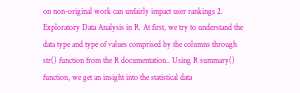on non-original work can unfairly impact user rankings 2. Exploratory Data Analysis in R. At first, we try to understand the data type and type of values comprised by the columns through str() function from the R documentation.. Using R summary() function, we get an insight into the statistical data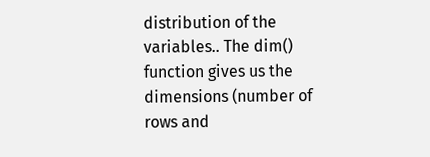distribution of the variables.. The dim() function gives us the dimensions (number of rows and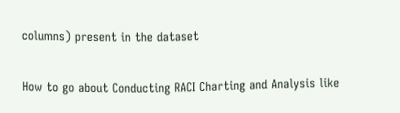columns) present in the dataset

How to go about Conducting RACI Charting and Analysis like